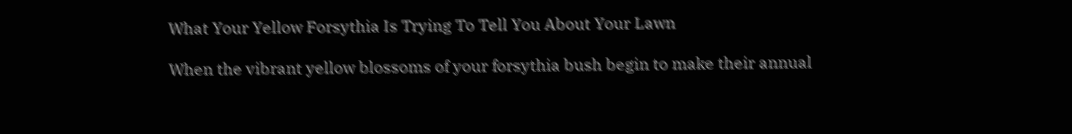What Your Yellow Forsythia Is Trying To Tell You About Your Lawn

When the vibrant yellow blossoms of your forsythia bush begin to make their annual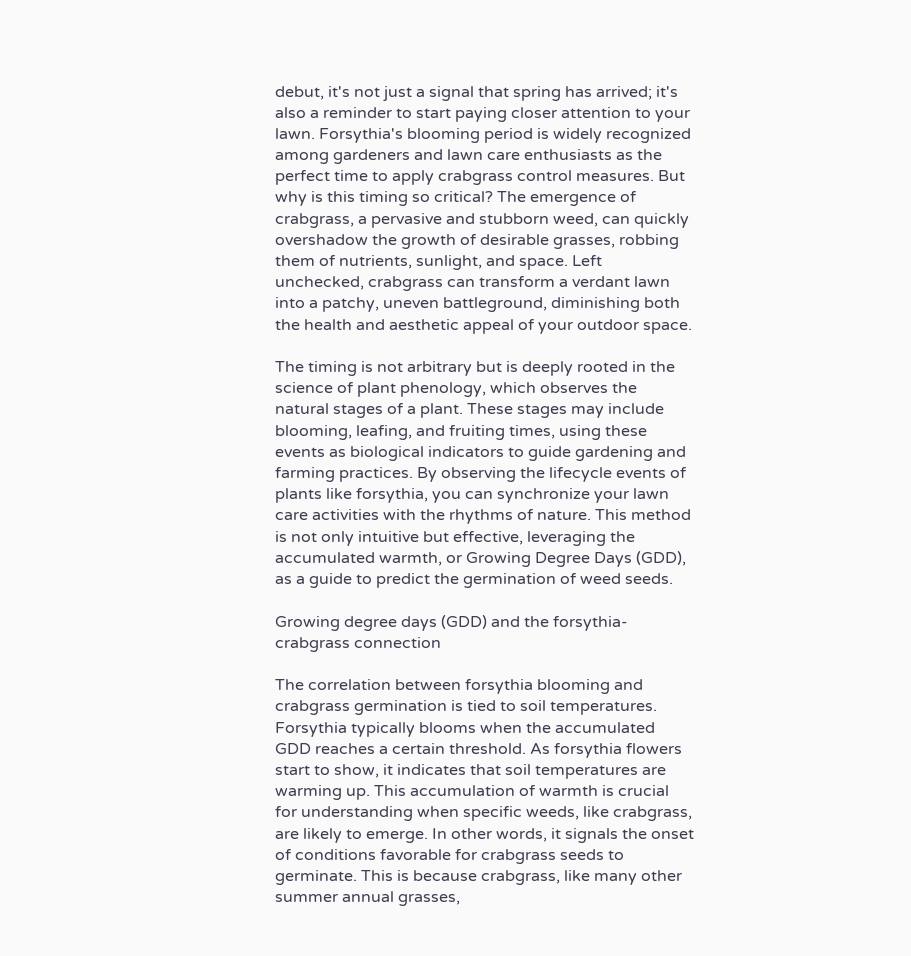debut, it's not just a signal that spring has arrived; it's also a reminder to start paying closer attention to your lawn. Forsythia's blooming period is widely recognized among gardeners and lawn care enthusiasts as the perfect time to apply crabgrass control measures. But why is this timing so critical? The emergence of crabgrass, a pervasive and stubborn weed, can quickly overshadow the growth of desirable grasses, robbing them of nutrients, sunlight, and space. Left unchecked, crabgrass can transform a verdant lawn into a patchy, uneven battleground, diminishing both the health and aesthetic appeal of your outdoor space.

The timing is not arbitrary but is deeply rooted in the science of plant phenology, which observes the natural stages of a plant. These stages may include blooming, leafing, and fruiting times, using these events as biological indicators to guide gardening and farming practices. By observing the lifecycle events of plants like forsythia, you can synchronize your lawn care activities with the rhythms of nature. This method is not only intuitive but effective, leveraging the accumulated warmth, or Growing Degree Days (GDD), as a guide to predict the germination of weed seeds.

Growing degree days (GDD) and the forsythia-crabgrass connection

The correlation between forsythia blooming and crabgrass germination is tied to soil temperatures. Forsythia typically blooms when the accumulated GDD reaches a certain threshold. As forsythia flowers start to show, it indicates that soil temperatures are warming up. This accumulation of warmth is crucial for understanding when specific weeds, like crabgrass, are likely to emerge. In other words, it signals the onset of conditions favorable for crabgrass seeds to germinate. This is because crabgrass, like many other summer annual grasses,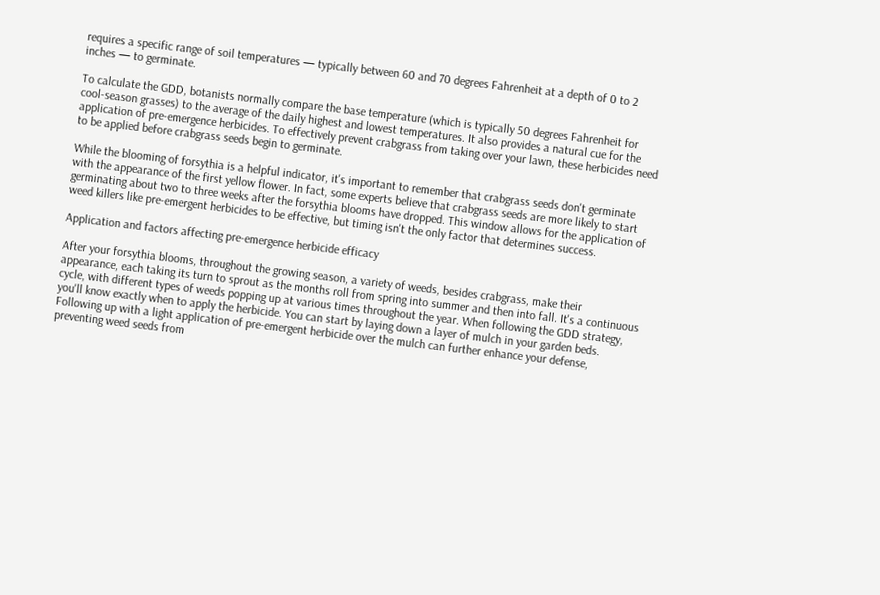requires a specific range of soil temperatures — typically between 60 and 70 degrees Fahrenheit at a depth of 0 to 2 inches — to germinate.

To calculate the GDD, botanists normally compare the base temperature (which is typically 50 degrees Fahrenheit for cool-season grasses) to the average of the daily highest and lowest temperatures. It also provides a natural cue for the application of pre-emergence herbicides. To effectively prevent crabgrass from taking over your lawn, these herbicides need to be applied before crabgrass seeds begin to germinate.

While the blooming of forsythia is a helpful indicator, it's important to remember that crabgrass seeds don't germinate with the appearance of the first yellow flower. In fact, some experts believe that crabgrass seeds are more likely to start germinating about two to three weeks after the forsythia blooms have dropped. This window allows for the application of weed killers like pre-emergent herbicides to be effective, but timing isn't the only factor that determines success.

Application and factors affecting pre-emergence herbicide efficacy

After your forsythia blooms, throughout the growing season, a variety of weeds, besides crabgrass, make their appearance, each taking its turn to sprout as the months roll from spring into summer and then into fall. It's a continuous cycle, with different types of weeds popping up at various times throughout the year. When following the GDD strategy, you'll know exactly when to apply the herbicide. You can start by laying down a layer of mulch in your garden beds. Following up with a light application of pre-emergent herbicide over the mulch can further enhance your defense, preventing weed seeds from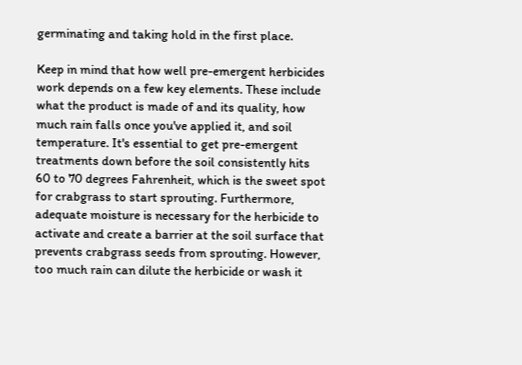germinating and taking hold in the first place.

Keep in mind that how well pre-emergent herbicides work depends on a few key elements. These include what the product is made of and its quality, how much rain falls once you've applied it, and soil temperature. It's essential to get pre-emergent treatments down before the soil consistently hits 60 to 70 degrees Fahrenheit, which is the sweet spot for crabgrass to start sprouting. Furthermore, adequate moisture is necessary for the herbicide to activate and create a barrier at the soil surface that prevents crabgrass seeds from sprouting. However, too much rain can dilute the herbicide or wash it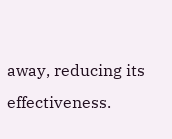away, reducing its effectiveness.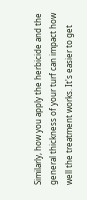Similarly, how you apply the herbicide and the general thickness of your turf can impact how well the treatment works. It's easier to get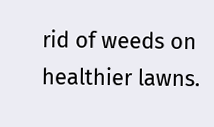rid of weeds on healthier lawns.